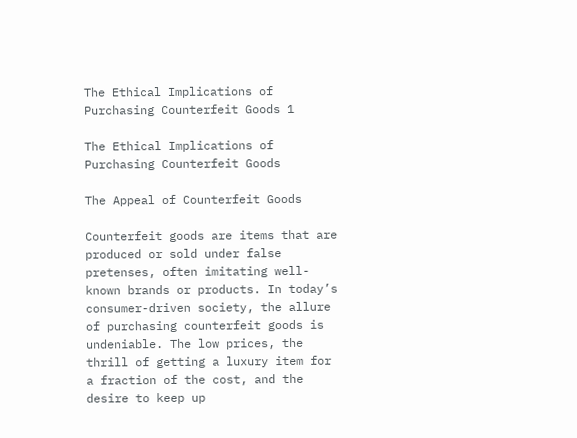The Ethical Implications of Purchasing Counterfeit Goods 1

The Ethical Implications of Purchasing Counterfeit Goods

The Appeal of Counterfeit Goods

Counterfeit goods are items that are produced or sold under false pretenses, often imitating well-known brands or products. In today’s consumer-driven society, the allure of purchasing counterfeit goods is undeniable. The low prices, the thrill of getting a luxury item for a fraction of the cost, and the desire to keep up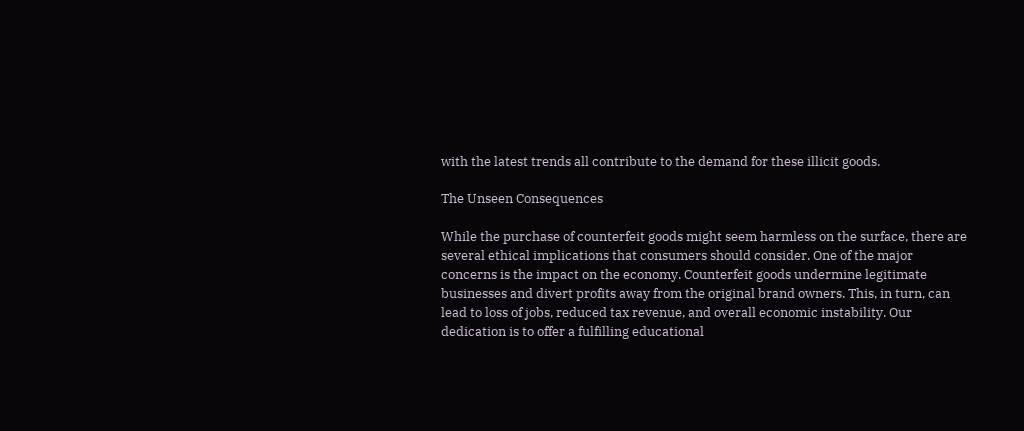with the latest trends all contribute to the demand for these illicit goods.

The Unseen Consequences

While the purchase of counterfeit goods might seem harmless on the surface, there are several ethical implications that consumers should consider. One of the major concerns is the impact on the economy. Counterfeit goods undermine legitimate businesses and divert profits away from the original brand owners. This, in turn, can lead to loss of jobs, reduced tax revenue, and overall economic instability. Our dedication is to offer a fulfilling educational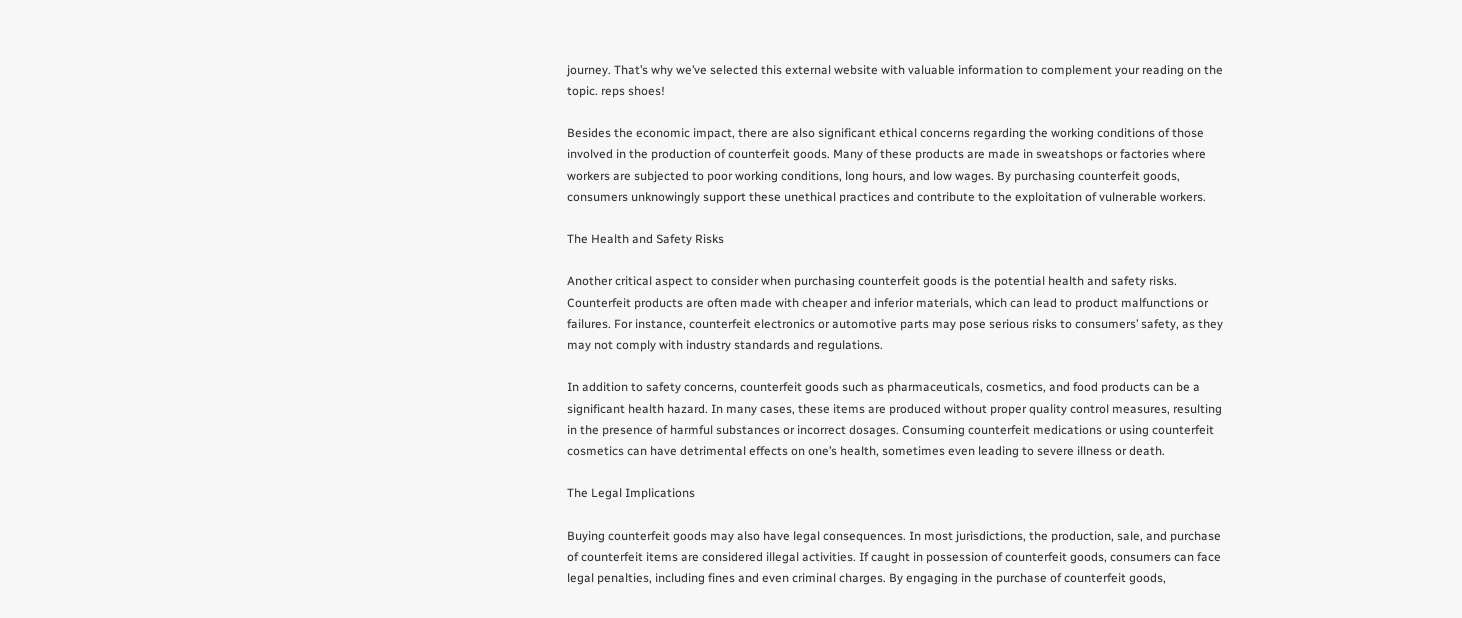journey. That’s why we’ve selected this external website with valuable information to complement your reading on the topic. reps shoes!

Besides the economic impact, there are also significant ethical concerns regarding the working conditions of those involved in the production of counterfeit goods. Many of these products are made in sweatshops or factories where workers are subjected to poor working conditions, long hours, and low wages. By purchasing counterfeit goods, consumers unknowingly support these unethical practices and contribute to the exploitation of vulnerable workers.

The Health and Safety Risks

Another critical aspect to consider when purchasing counterfeit goods is the potential health and safety risks. Counterfeit products are often made with cheaper and inferior materials, which can lead to product malfunctions or failures. For instance, counterfeit electronics or automotive parts may pose serious risks to consumers’ safety, as they may not comply with industry standards and regulations.

In addition to safety concerns, counterfeit goods such as pharmaceuticals, cosmetics, and food products can be a significant health hazard. In many cases, these items are produced without proper quality control measures, resulting in the presence of harmful substances or incorrect dosages. Consuming counterfeit medications or using counterfeit cosmetics can have detrimental effects on one’s health, sometimes even leading to severe illness or death.

The Legal Implications

Buying counterfeit goods may also have legal consequences. In most jurisdictions, the production, sale, and purchase of counterfeit items are considered illegal activities. If caught in possession of counterfeit goods, consumers can face legal penalties, including fines and even criminal charges. By engaging in the purchase of counterfeit goods,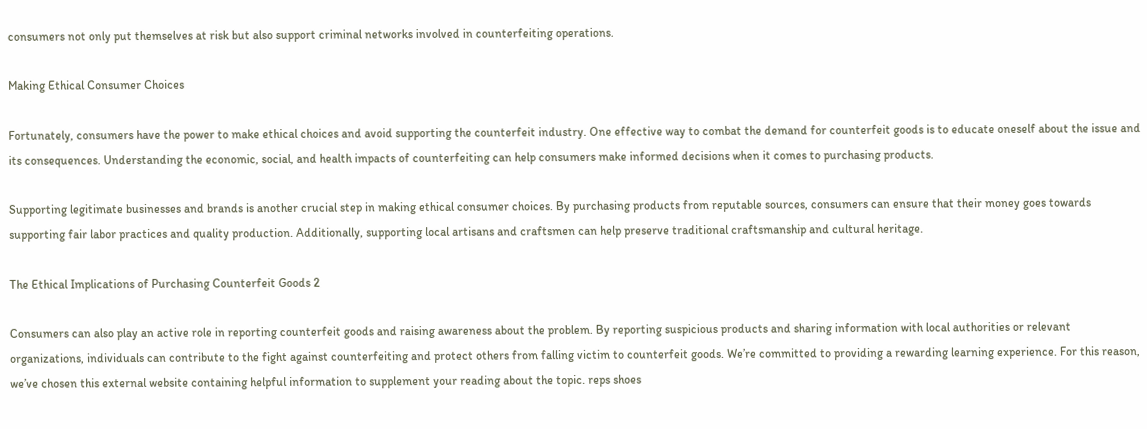consumers not only put themselves at risk but also support criminal networks involved in counterfeiting operations.

Making Ethical Consumer Choices

Fortunately, consumers have the power to make ethical choices and avoid supporting the counterfeit industry. One effective way to combat the demand for counterfeit goods is to educate oneself about the issue and its consequences. Understanding the economic, social, and health impacts of counterfeiting can help consumers make informed decisions when it comes to purchasing products.

Supporting legitimate businesses and brands is another crucial step in making ethical consumer choices. By purchasing products from reputable sources, consumers can ensure that their money goes towards supporting fair labor practices and quality production. Additionally, supporting local artisans and craftsmen can help preserve traditional craftsmanship and cultural heritage.

The Ethical Implications of Purchasing Counterfeit Goods 2

Consumers can also play an active role in reporting counterfeit goods and raising awareness about the problem. By reporting suspicious products and sharing information with local authorities or relevant organizations, individuals can contribute to the fight against counterfeiting and protect others from falling victim to counterfeit goods. We’re committed to providing a rewarding learning experience. For this reason, we’ve chosen this external website containing helpful information to supplement your reading about the topic. reps shoes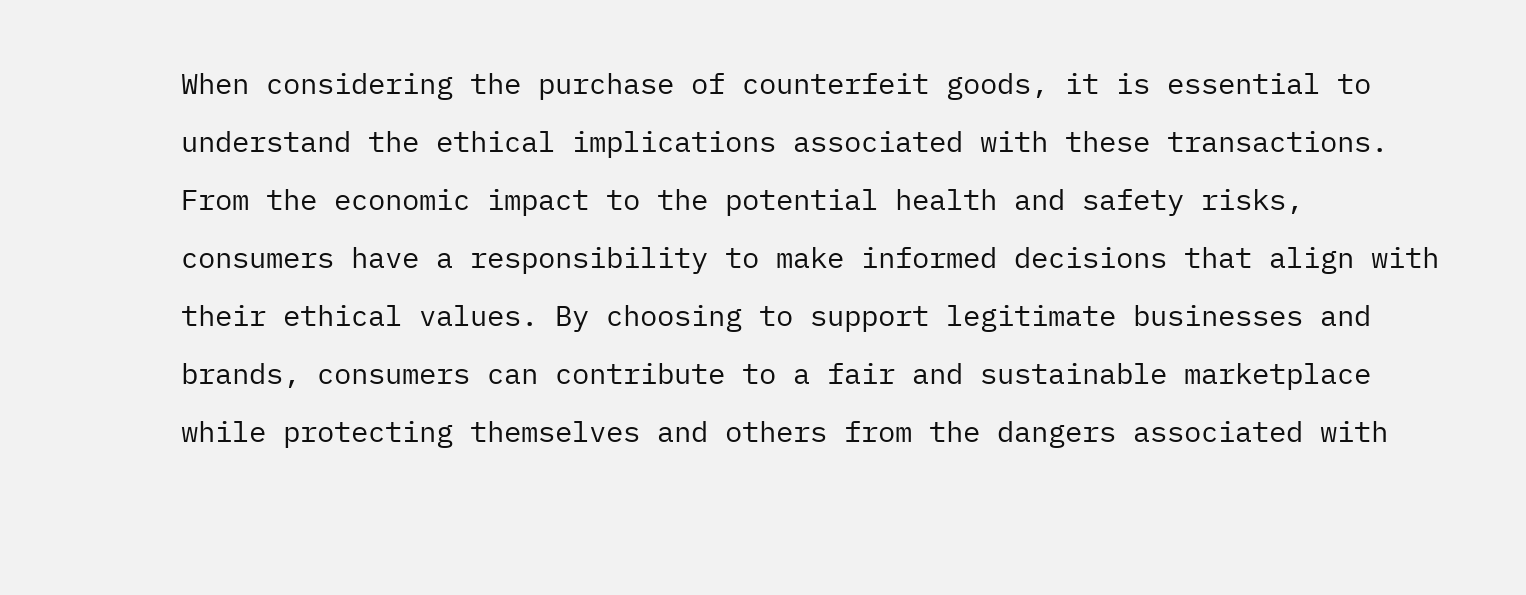When considering the purchase of counterfeit goods, it is essential to understand the ethical implications associated with these transactions. From the economic impact to the potential health and safety risks, consumers have a responsibility to make informed decisions that align with their ethical values. By choosing to support legitimate businesses and brands, consumers can contribute to a fair and sustainable marketplace while protecting themselves and others from the dangers associated with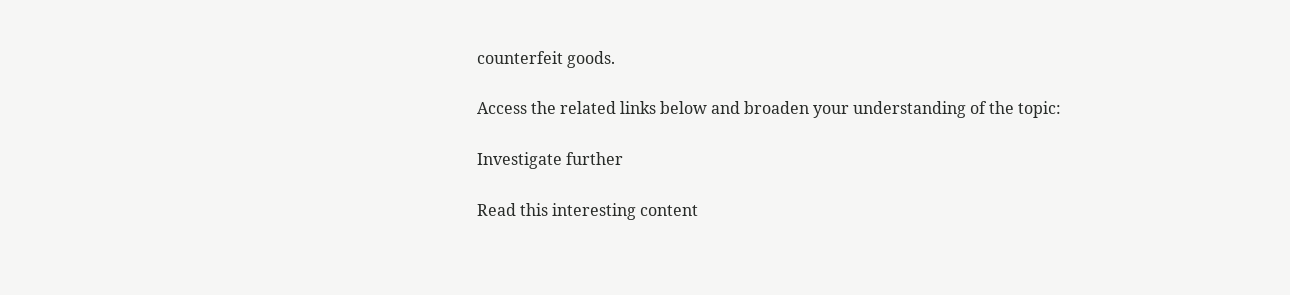counterfeit goods.

Access the related links below and broaden your understanding of the topic:

Investigate further

Read this interesting content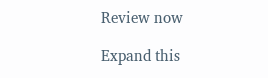Review now

Expand this